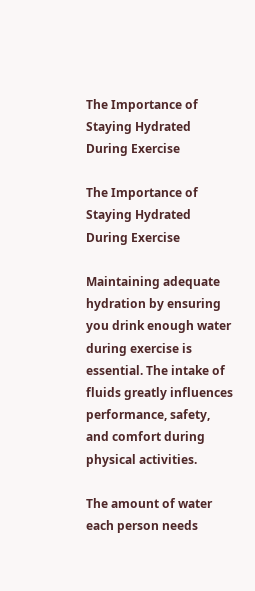The Importance of Staying Hydrated During Exercise

The Importance of Staying Hydrated During Exercise

Maintaining adequate hydration by ensuring you drink enough water during exercise is essential. The intake of fluids greatly influences performance, safety, and comfort during physical activities.

The amount of water each person needs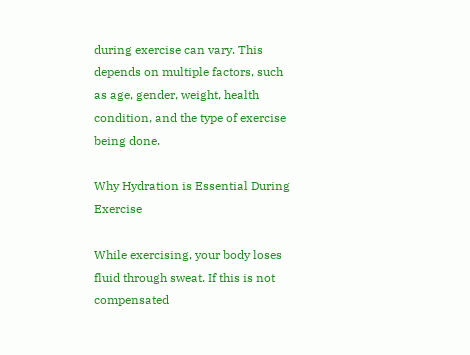during exercise can vary. This depends on multiple factors, such as age, gender, weight, health condition, and the type of exercise being done.

Why Hydration is Essential During Exercise

While exercising, your body loses fluid through sweat. If this is not compensated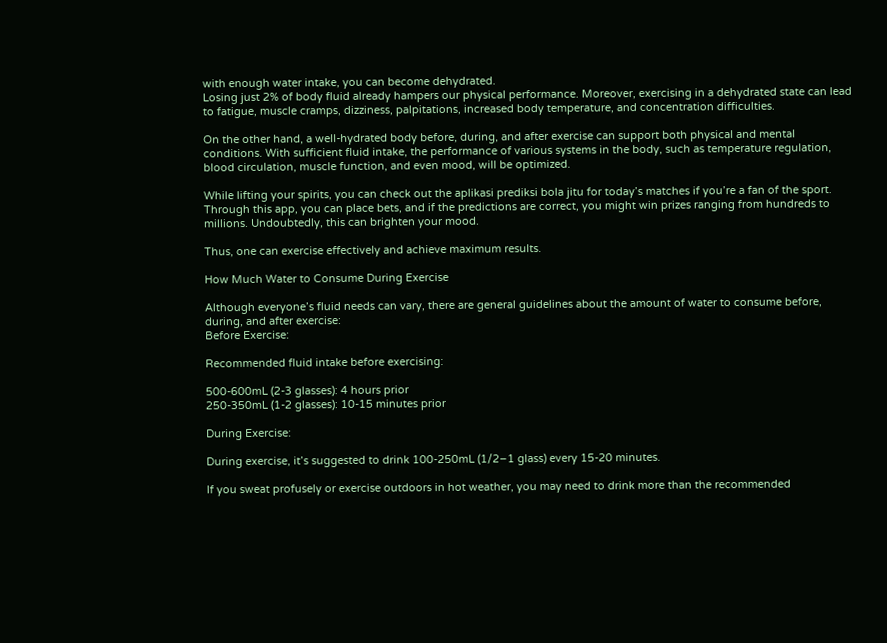with enough water intake, you can become dehydrated.
Losing just 2% of body fluid already hampers our physical performance. Moreover, exercising in a dehydrated state can lead to fatigue, muscle cramps, dizziness, palpitations, increased body temperature, and concentration difficulties.

On the other hand, a well-hydrated body before, during, and after exercise can support both physical and mental conditions. With sufficient fluid intake, the performance of various systems in the body, such as temperature regulation, blood circulation, muscle function, and even mood, will be optimized.

While lifting your spirits, you can check out the aplikasi prediksi bola jitu for today’s matches if you’re a fan of the sport. Through this app, you can place bets, and if the predictions are correct, you might win prizes ranging from hundreds to millions. Undoubtedly, this can brighten your mood.

Thus, one can exercise effectively and achieve maximum results.

How Much Water to Consume During Exercise

Although everyone’s fluid needs can vary, there are general guidelines about the amount of water to consume before, during, and after exercise:
Before Exercise:

Recommended fluid intake before exercising:

500-600mL (2-3 glasses): 4 hours prior
250-350mL (1-2 glasses): 10-15 minutes prior

During Exercise:

During exercise, it’s suggested to drink 100-250mL (1/2–1 glass) every 15-20 minutes.

If you sweat profusely or exercise outdoors in hot weather, you may need to drink more than the recommended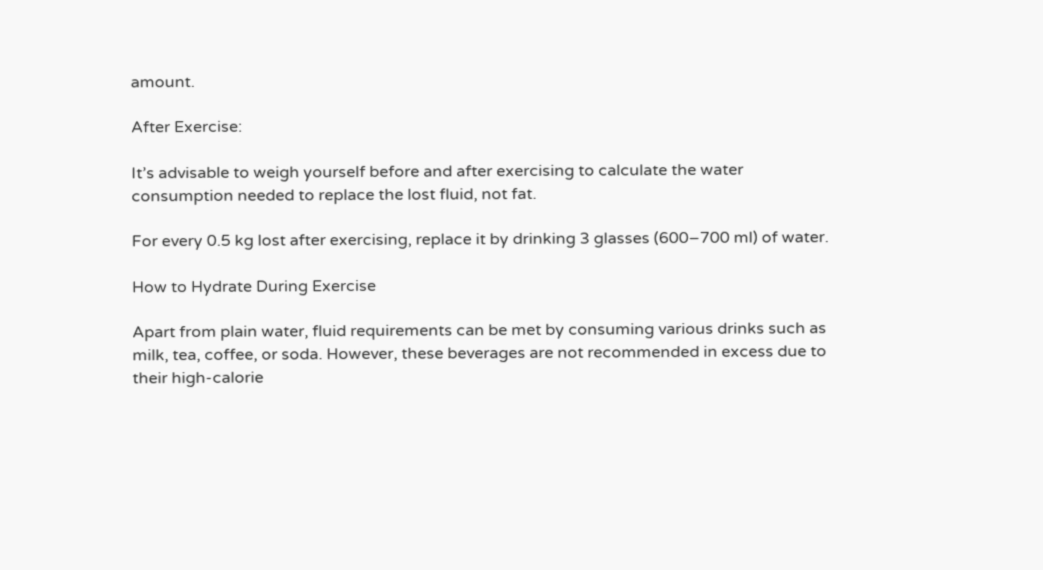amount.

After Exercise:

It’s advisable to weigh yourself before and after exercising to calculate the water consumption needed to replace the lost fluid, not fat.

For every 0.5 kg lost after exercising, replace it by drinking 3 glasses (600–700 ml) of water.

How to Hydrate During Exercise

Apart from plain water, fluid requirements can be met by consuming various drinks such as milk, tea, coffee, or soda. However, these beverages are not recommended in excess due to their high-calorie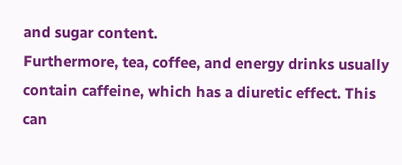and sugar content.
Furthermore, tea, coffee, and energy drinks usually contain caffeine, which has a diuretic effect. This can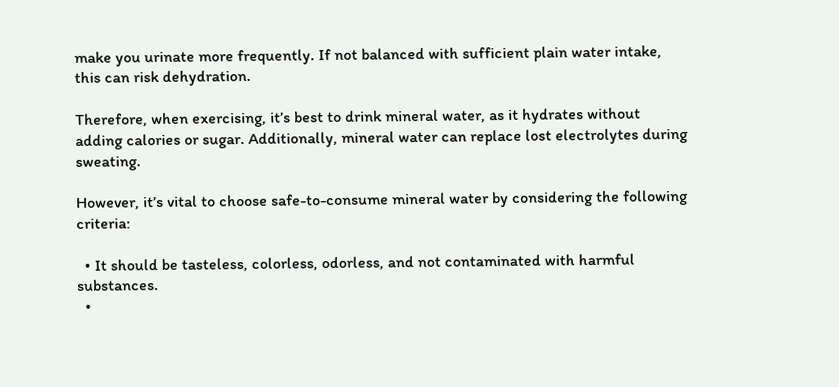make you urinate more frequently. If not balanced with sufficient plain water intake, this can risk dehydration.

Therefore, when exercising, it’s best to drink mineral water, as it hydrates without adding calories or sugar. Additionally, mineral water can replace lost electrolytes during sweating.

However, it’s vital to choose safe-to-consume mineral water by considering the following criteria:

  • It should be tasteless, colorless, odorless, and not contaminated with harmful substances.
  •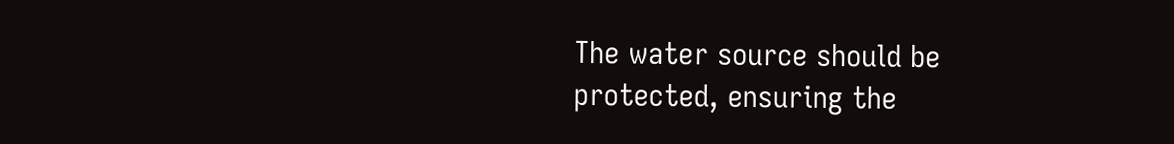The water source should be protected, ensuring the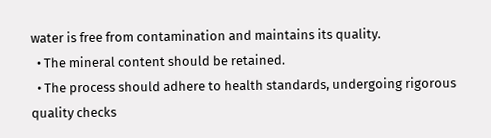water is free from contamination and maintains its quality.
  • The mineral content should be retained.
  • The process should adhere to health standards, undergoing rigorous quality checks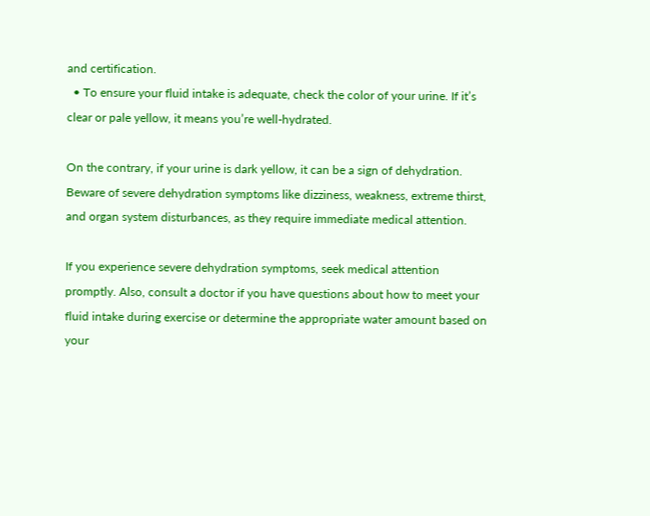and certification.
  • To ensure your fluid intake is adequate, check the color of your urine. If it’s clear or pale yellow, it means you’re well-hydrated.

On the contrary, if your urine is dark yellow, it can be a sign of dehydration. Beware of severe dehydration symptoms like dizziness, weakness, extreme thirst, and organ system disturbances, as they require immediate medical attention.

If you experience severe dehydration symptoms, seek medical attention promptly. Also, consult a doctor if you have questions about how to meet your fluid intake during exercise or determine the appropriate water amount based on your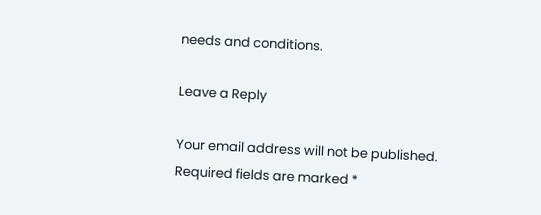needs and conditions.

Leave a Reply

Your email address will not be published. Required fields are marked *